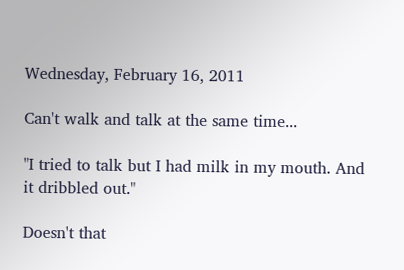Wednesday, February 16, 2011

Can't walk and talk at the same time...

"I tried to talk but I had milk in my mouth. And it dribbled out."

Doesn't that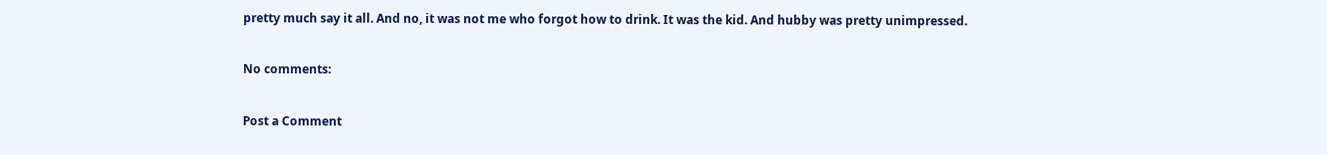pretty much say it all. And no, it was not me who forgot how to drink. It was the kid. And hubby was pretty unimpressed.

No comments:

Post a Comment